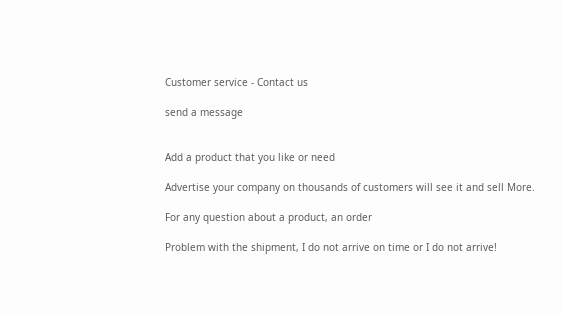Customer service - Contact us

send a message


Add a product that you like or need

Advertise your company on thousands of customers will see it and sell More.

For any question about a product, an order

Problem with the shipment, I do not arrive on time or I do not arrive!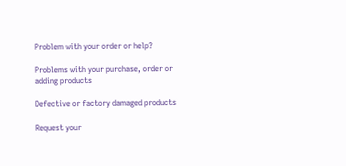Problem with your order or help?

Problems with your purchase, order or adding products

Defective or factory damaged products

Request your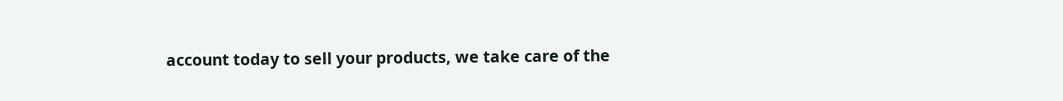account today to sell your products, we take care of the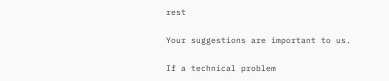rest

Your suggestions are important to us.

If a technical problem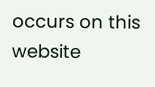occurs on this website